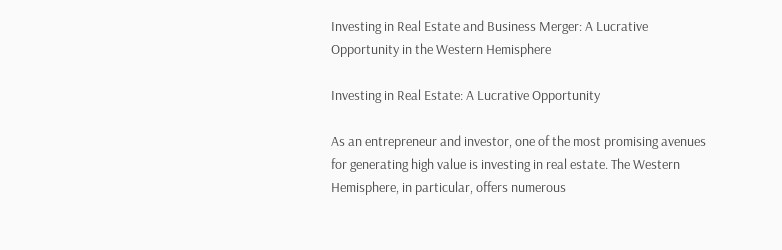Investing in Real Estate and Business Merger: A Lucrative Opportunity in the Western Hemisphere

Investing in Real Estate: A Lucrative Opportunity

As an entrepreneur and investor, one of the most promising avenues for generating high value is investing in real estate. The Western Hemisphere, in particular, offers numerous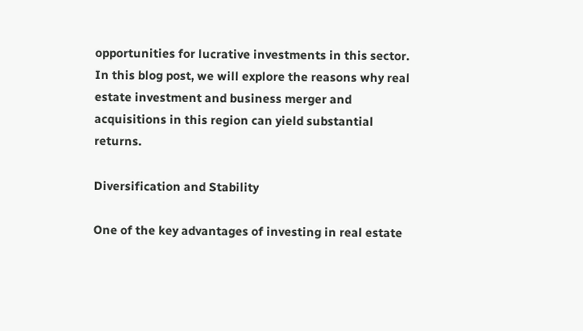opportunities for lucrative investments in this sector. In this blog post, we will explore the reasons why real estate investment and business merger and acquisitions in this region can yield substantial returns.

Diversification and Stability

One of the key advantages of investing in real estate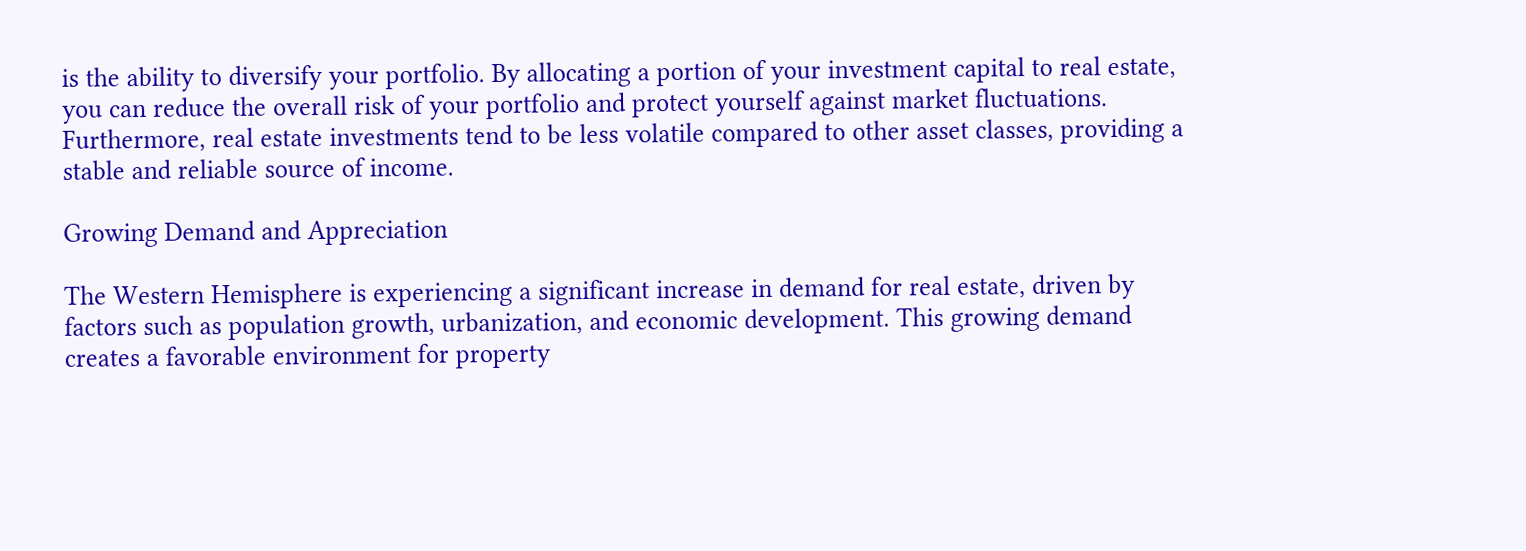is the ability to diversify your portfolio. By allocating a portion of your investment capital to real estate, you can reduce the overall risk of your portfolio and protect yourself against market fluctuations. Furthermore, real estate investments tend to be less volatile compared to other asset classes, providing a stable and reliable source of income.

Growing Demand and Appreciation

The Western Hemisphere is experiencing a significant increase in demand for real estate, driven by factors such as population growth, urbanization, and economic development. This growing demand creates a favorable environment for property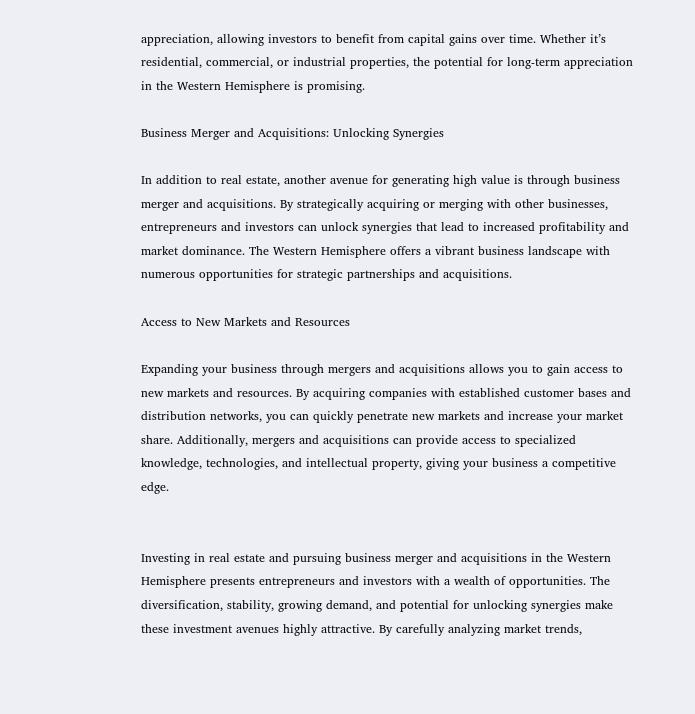appreciation, allowing investors to benefit from capital gains over time. Whether it’s residential, commercial, or industrial properties, the potential for long-term appreciation in the Western Hemisphere is promising.

Business Merger and Acquisitions: Unlocking Synergies

In addition to real estate, another avenue for generating high value is through business merger and acquisitions. By strategically acquiring or merging with other businesses, entrepreneurs and investors can unlock synergies that lead to increased profitability and market dominance. The Western Hemisphere offers a vibrant business landscape with numerous opportunities for strategic partnerships and acquisitions.

Access to New Markets and Resources

Expanding your business through mergers and acquisitions allows you to gain access to new markets and resources. By acquiring companies with established customer bases and distribution networks, you can quickly penetrate new markets and increase your market share. Additionally, mergers and acquisitions can provide access to specialized knowledge, technologies, and intellectual property, giving your business a competitive edge.


Investing in real estate and pursuing business merger and acquisitions in the Western Hemisphere presents entrepreneurs and investors with a wealth of opportunities. The diversification, stability, growing demand, and potential for unlocking synergies make these investment avenues highly attractive. By carefully analyzing market trends,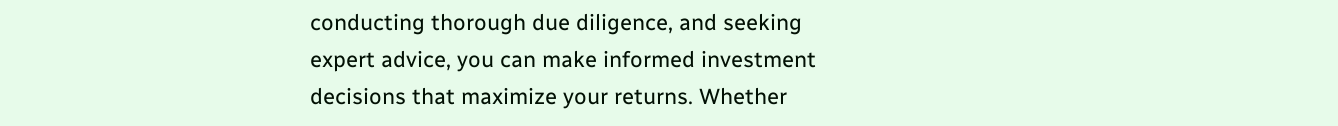conducting thorough due diligence, and seeking expert advice, you can make informed investment decisions that maximize your returns. Whether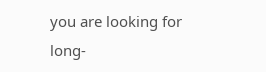you are looking for long-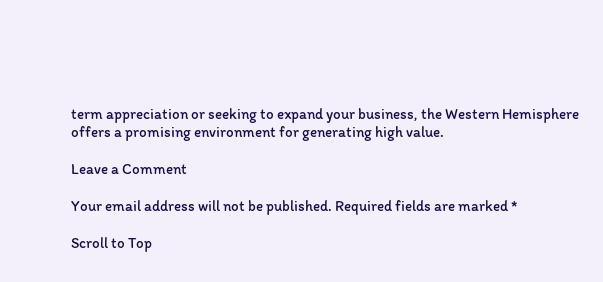term appreciation or seeking to expand your business, the Western Hemisphere offers a promising environment for generating high value.

Leave a Comment

Your email address will not be published. Required fields are marked *

Scroll to Top